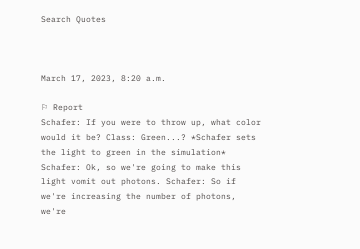Search Quotes



March 17, 2023, 8:20 a.m.

⚐ Report
Schafer: If you were to throw up, what color would it be? Class: Green...? *Schafer sets the light to green in the simulation* Schafer: Ok, so we're going to make this light vomit out photons. Schafer: So if we're increasing the number of photons, we're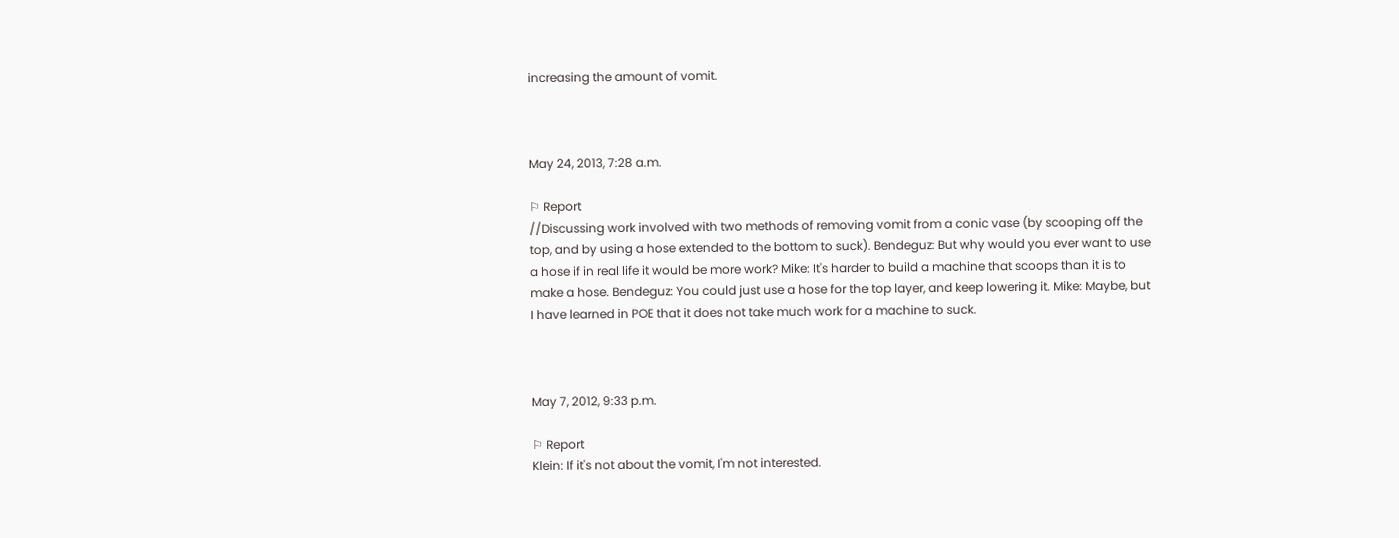increasing the amount of vomit.



May 24, 2013, 7:28 a.m.

⚐ Report
//Discussing work involved with two methods of removing vomit from a conic vase (by scooping off the top, and by using a hose extended to the bottom to suck). Bendeguz: But why would you ever want to use a hose if in real life it would be more work? Mike: It's harder to build a machine that scoops than it is to make a hose. Bendeguz: You could just use a hose for the top layer, and keep lowering it. Mike: Maybe, but I have learned in POE that it does not take much work for a machine to suck.



May 7, 2012, 9:33 p.m.

⚐ Report
Klein: If it's not about the vomit, I'm not interested.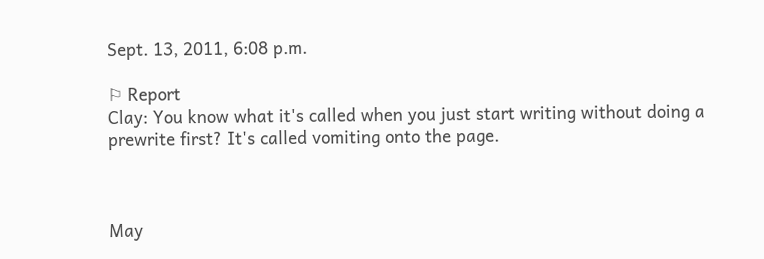Sept. 13, 2011, 6:08 p.m.

⚐ Report
Clay: You know what it's called when you just start writing without doing a prewrite first? It's called vomiting onto the page.



May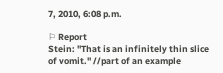7, 2010, 6:08 p.m.

⚐ Report
Stein: "That is an infinitely thin slice of vomit." //part of an example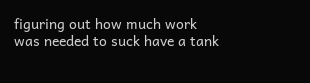figuring out how much work was needed to suck have a tank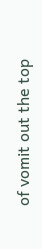of vomit out the top